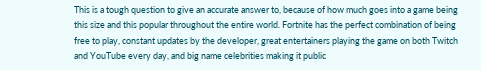This is a tough question to give an accurate answer to, because of how much goes into a game being this size and this popular throughout the entire world. Fortnite has the perfect combination of being free to play, constant updates by the developer, great entertainers playing the game on both Twitch and YouTube every day, and big name celebrities making it public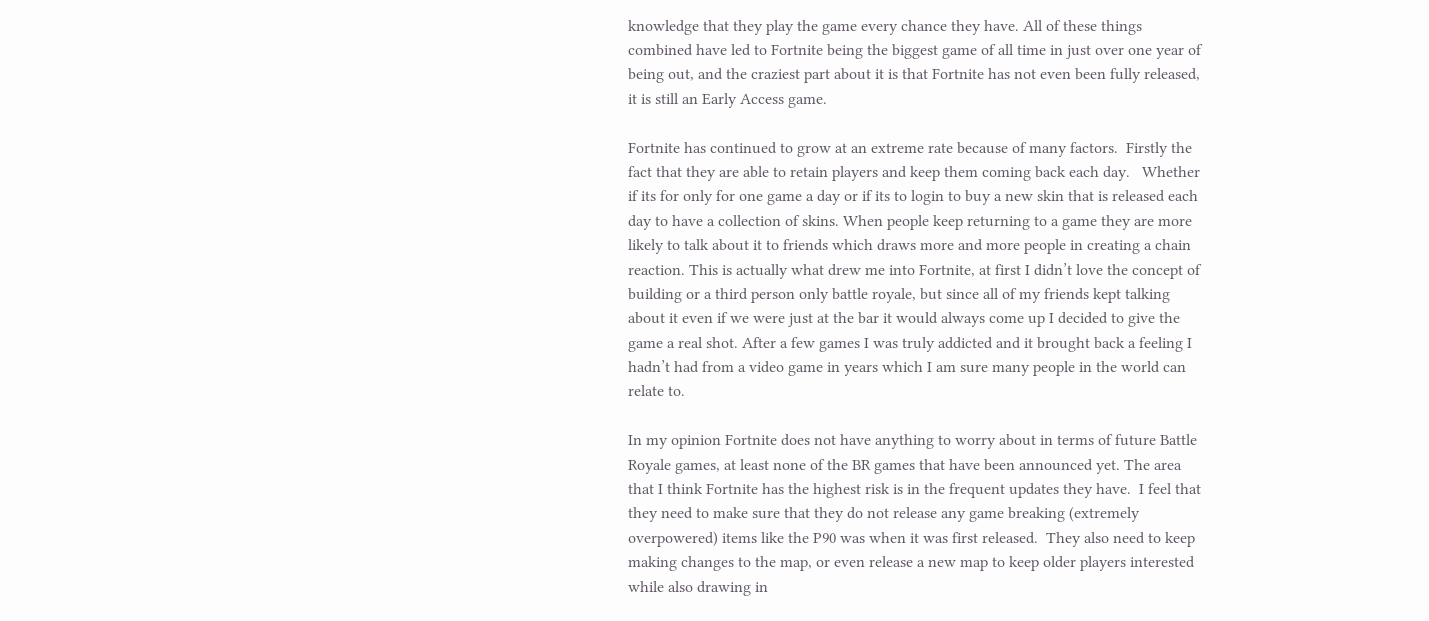knowledge that they play the game every chance they have. All of these things combined have led to Fortnite being the biggest game of all time in just over one year of being out, and the craziest part about it is that Fortnite has not even been fully released, it is still an Early Access game.

Fortnite has continued to grow at an extreme rate because of many factors.  Firstly the fact that they are able to retain players and keep them coming back each day.   Whether if its for only for one game a day or if its to login to buy a new skin that is released each day to have a collection of skins. When people keep returning to a game they are more likely to talk about it to friends which draws more and more people in creating a chain reaction. This is actually what drew me into Fortnite, at first I didn’t love the concept of building or a third person only battle royale, but since all of my friends kept talking about it even if we were just at the bar it would always come up I decided to give the game a real shot. After a few games I was truly addicted and it brought back a feeling I hadn’t had from a video game in years which I am sure many people in the world can relate to.

In my opinion Fortnite does not have anything to worry about in terms of future Battle Royale games, at least none of the BR games that have been announced yet. The area that I think Fortnite has the highest risk is in the frequent updates they have.  I feel that they need to make sure that they do not release any game breaking (extremely overpowered) items like the P90 was when it was first released.  They also need to keep making changes to the map, or even release a new map to keep older players interested while also drawing in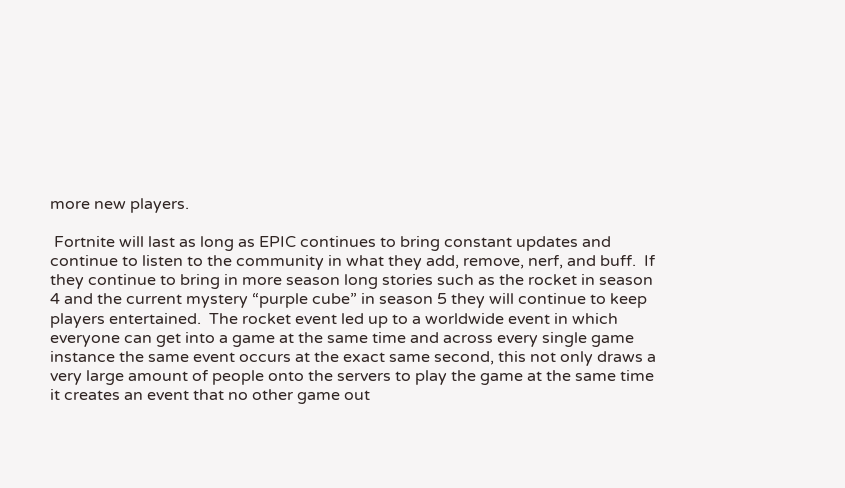more new players.

 Fortnite will last as long as EPIC continues to bring constant updates and continue to listen to the community in what they add, remove, nerf, and buff.  If they continue to bring in more season long stories such as the rocket in season 4 and the current mystery “purple cube” in season 5 they will continue to keep players entertained.  The rocket event led up to a worldwide event in which everyone can get into a game at the same time and across every single game instance the same event occurs at the exact same second, this not only draws a very large amount of people onto the servers to play the game at the same time it creates an event that no other game out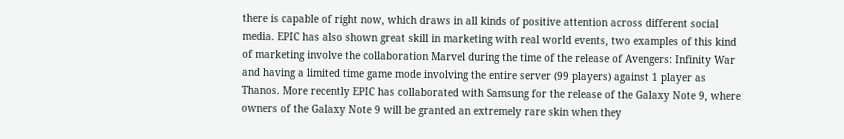there is capable of right now, which draws in all kinds of positive attention across different social media. EPIC has also shown great skill in marketing with real world events, two examples of this kind of marketing involve the collaboration Marvel during the time of the release of Avengers: Infinity War and having a limited time game mode involving the entire server (99 players) against 1 player as Thanos. More recently EPIC has collaborated with Samsung for the release of the Galaxy Note 9, where owners of the Galaxy Note 9 will be granted an extremely rare skin when they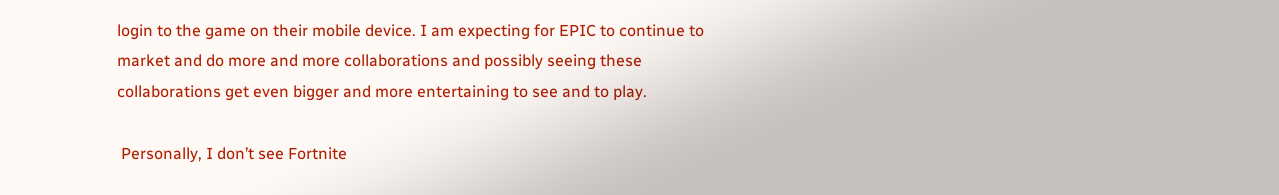login to the game on their mobile device. I am expecting for EPIC to continue to market and do more and more collaborations and possibly seeing these collaborations get even bigger and more entertaining to see and to play.

 Personally, I don’t see Fortnite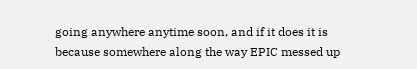going anywhere anytime soon, and if it does it is because somewhere along the way EPIC messed up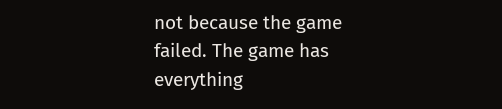not because the game failed. The game has everything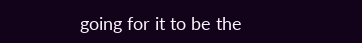going for it to be the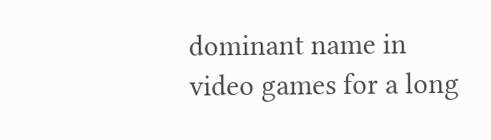dominant name in video games for a long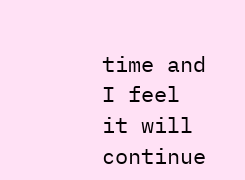time and I feel it will continue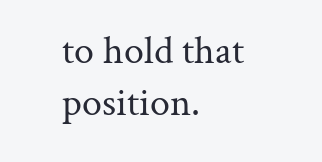to hold that position.